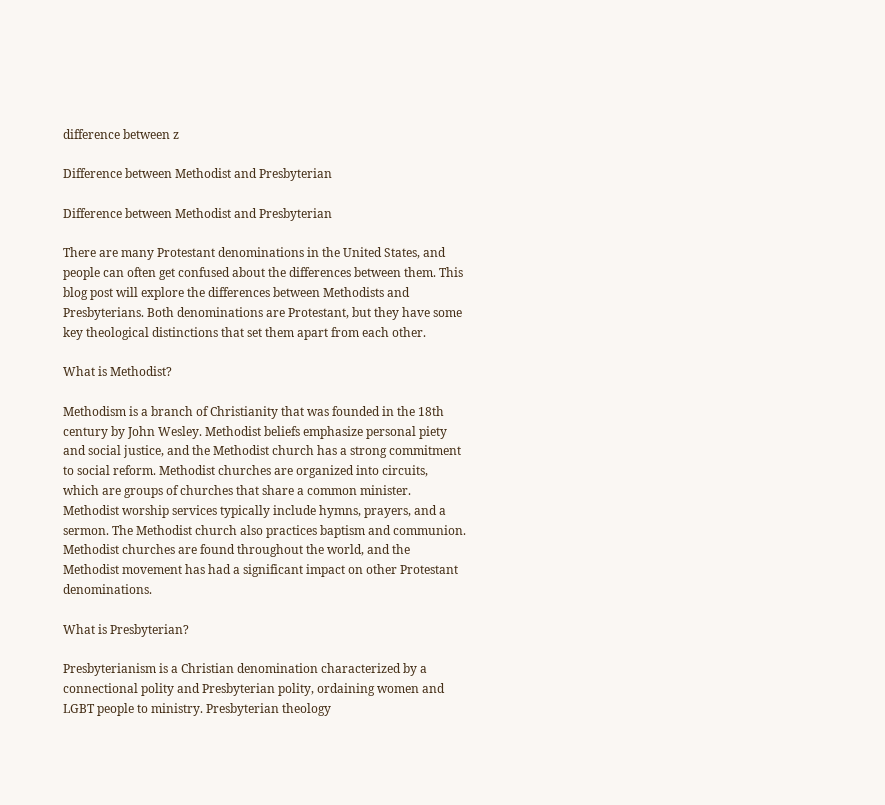difference between z

Difference between Methodist and Presbyterian

Difference between Methodist and Presbyterian

There are many Protestant denominations in the United States, and people can often get confused about the differences between them. This blog post will explore the differences between Methodists and Presbyterians. Both denominations are Protestant, but they have some key theological distinctions that set them apart from each other.

What is Methodist?

Methodism is a branch of Christianity that was founded in the 18th century by John Wesley. Methodist beliefs emphasize personal piety and social justice, and the Methodist church has a strong commitment to social reform. Methodist churches are organized into circuits, which are groups of churches that share a common minister. Methodist worship services typically include hymns, prayers, and a sermon. The Methodist church also practices baptism and communion. Methodist churches are found throughout the world, and the Methodist movement has had a significant impact on other Protestant denominations.

What is Presbyterian?

Presbyterianism is a Christian denomination characterized by a connectional polity and Presbyterian polity, ordaining women and LGBT people to ministry. Presbyterian theology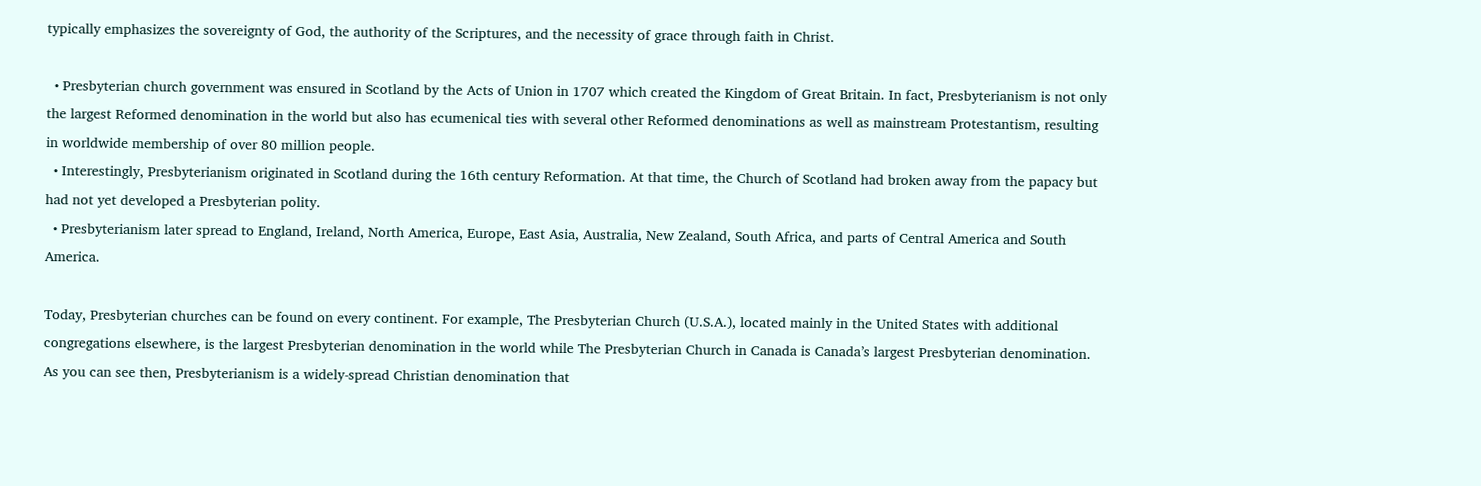typically emphasizes the sovereignty of God, the authority of the Scriptures, and the necessity of grace through faith in Christ.

  • Presbyterian church government was ensured in Scotland by the Acts of Union in 1707 which created the Kingdom of Great Britain. In fact, Presbyterianism is not only the largest Reformed denomination in the world but also has ecumenical ties with several other Reformed denominations as well as mainstream Protestantism, resulting in worldwide membership of over 80 million people.
  • Interestingly, Presbyterianism originated in Scotland during the 16th century Reformation. At that time, the Church of Scotland had broken away from the papacy but had not yet developed a Presbyterian polity.
  • Presbyterianism later spread to England, Ireland, North America, Europe, East Asia, Australia, New Zealand, South Africa, and parts of Central America and South America.

Today, Presbyterian churches can be found on every continent. For example, The Presbyterian Church (U.S.A.), located mainly in the United States with additional congregations elsewhere, is the largest Presbyterian denomination in the world while The Presbyterian Church in Canada is Canada’s largest Presbyterian denomination. As you can see then, Presbyterianism is a widely-spread Christian denomination that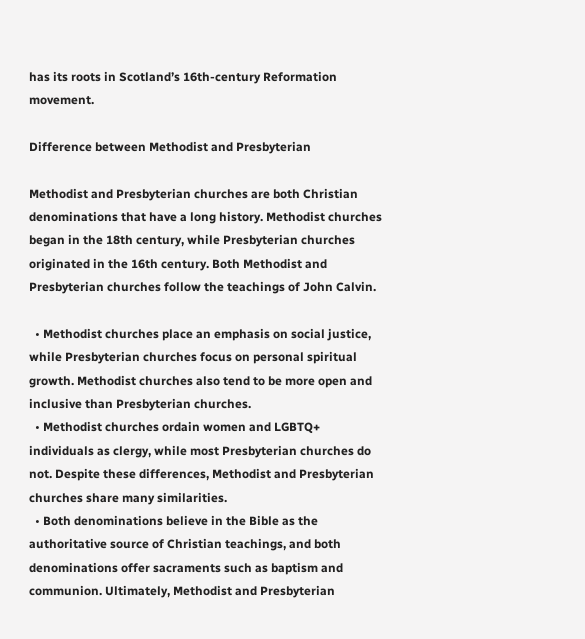has its roots in Scotland’s 16th-century Reformation movement.

Difference between Methodist and Presbyterian

Methodist and Presbyterian churches are both Christian denominations that have a long history. Methodist churches began in the 18th century, while Presbyterian churches originated in the 16th century. Both Methodist and Presbyterian churches follow the teachings of John Calvin.

  • Methodist churches place an emphasis on social justice, while Presbyterian churches focus on personal spiritual growth. Methodist churches also tend to be more open and inclusive than Presbyterian churches.
  • Methodist churches ordain women and LGBTQ+ individuals as clergy, while most Presbyterian churches do not. Despite these differences, Methodist and Presbyterian churches share many similarities.
  • Both denominations believe in the Bible as the authoritative source of Christian teachings, and both denominations offer sacraments such as baptism and communion. Ultimately, Methodist and Presbyterian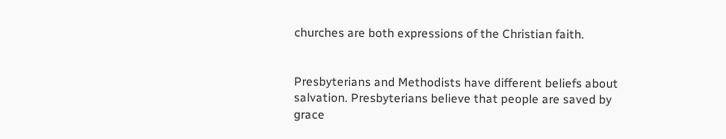churches are both expressions of the Christian faith.


Presbyterians and Methodists have different beliefs about salvation. Presbyterians believe that people are saved by grace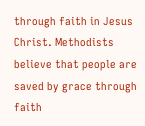through faith in Jesus Christ. Methodists believe that people are saved by grace through faith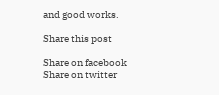and good works.

Share this post

Share on facebook
Share on twitter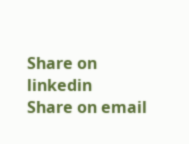Share on linkedin
Share on email